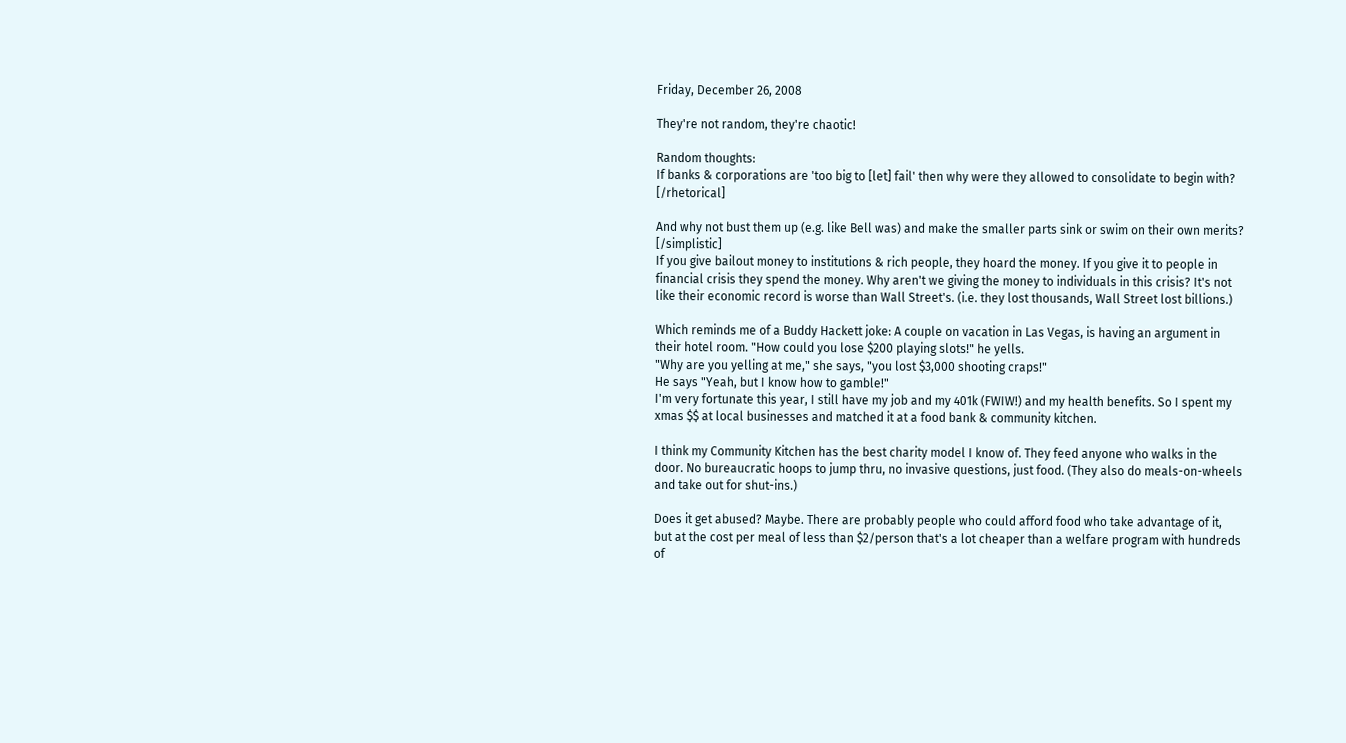Friday, December 26, 2008

They're not random, they're chaotic!

Random thoughts:
If banks & corporations are 'too big to [let] fail' then why were they allowed to consolidate to begin with? [/rhetorical]

And why not bust them up (e.g. like Bell was) and make the smaller parts sink or swim on their own merits? [/simplistic]
If you give bailout money to institutions & rich people, they hoard the money. If you give it to people in financial crisis they spend the money. Why aren't we giving the money to individuals in this crisis? It's not like their economic record is worse than Wall Street's. (i.e. they lost thousands, Wall Street lost billions.)

Which reminds me of a Buddy Hackett joke: A couple on vacation in Las Vegas, is having an argument in their hotel room. "How could you lose $200 playing slots!" he yells.
"Why are you yelling at me," she says, "you lost $3,000 shooting craps!"
He says "Yeah, but I know how to gamble!"
I'm very fortunate this year, I still have my job and my 401k (FWIW!) and my health benefits. So I spent my xmas $$ at local businesses and matched it at a food bank & community kitchen.

I think my Community Kitchen has the best charity model I know of. They feed anyone who walks in the door. No bureaucratic hoops to jump thru, no invasive questions, just food. (They also do meals-on-wheels and take out for shut-ins.)

Does it get abused? Maybe. There are probably people who could afford food who take advantage of it, but at the cost per meal of less than $2/person that's a lot cheaper than a welfare program with hundreds of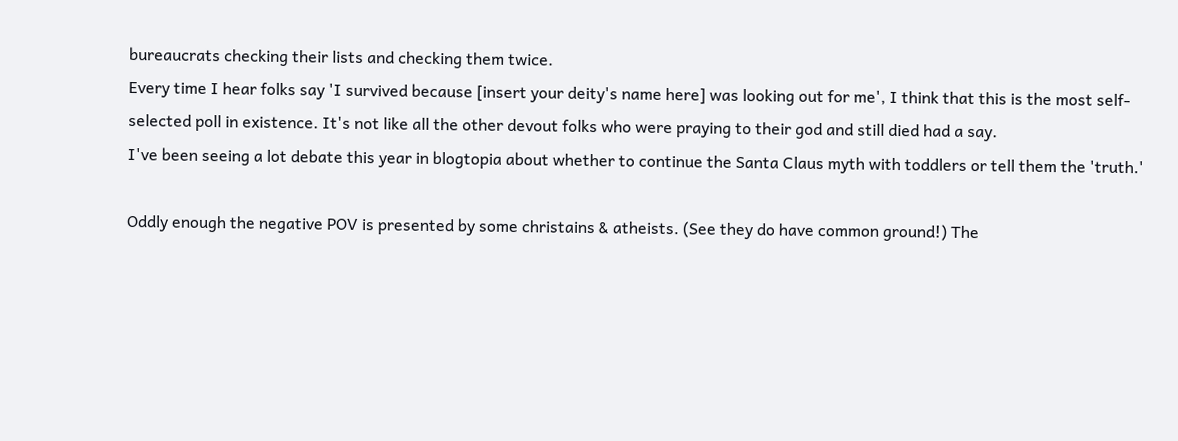bureaucrats checking their lists and checking them twice.
Every time I hear folks say 'I survived because [insert your deity's name here] was looking out for me', I think that this is the most self-selected poll in existence. It's not like all the other devout folks who were praying to their god and still died had a say.
I've been seeing a lot debate this year in blogtopia about whether to continue the Santa Claus myth with toddlers or tell them the 'truth.'

Oddly enough the negative POV is presented by some christains & atheists. (See they do have common ground!) The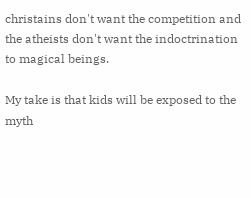christains don't want the competition and the atheists don't want the indoctrination to magical beings.

My take is that kids will be exposed to the myth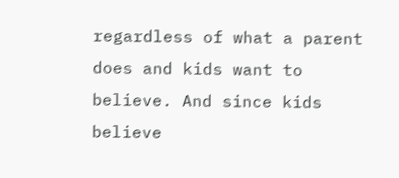regardless of what a parent does and kids want to believe. And since kids believe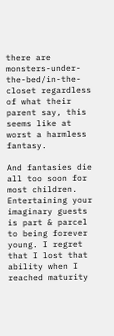there are monsters-under-the-bed/in-the-closet regardless of what their parent say, this seems like at worst a harmless fantasy.

And fantasies die all too soon for most children. Entertaining your imaginary guests is part & parcel to being forever young. I regret that I lost that ability when I reached maturity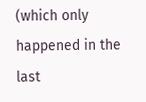(which only happened in the last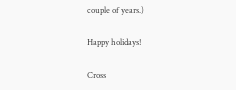couple of years.)

Happy holidays!

Cross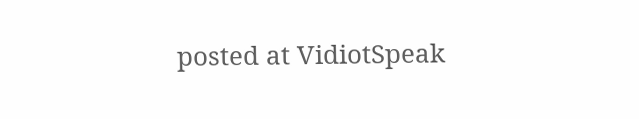posted at VidiotSpeak